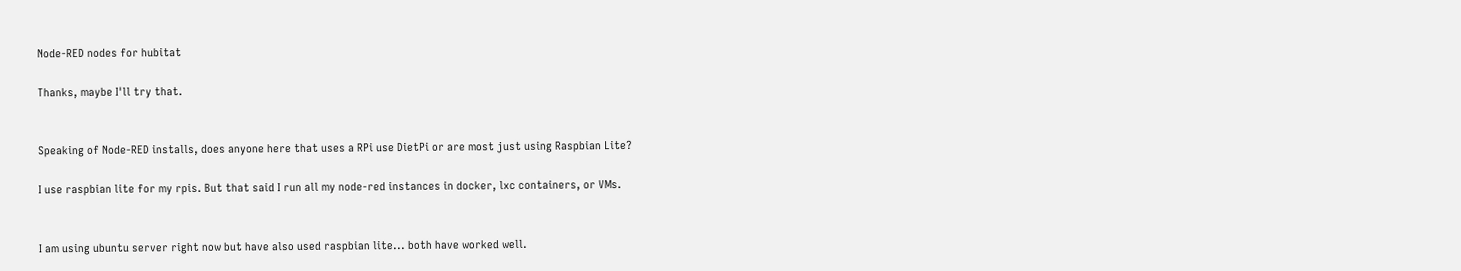Node-RED nodes for hubitat

Thanks, maybe I'll try that.


Speaking of Node-RED installs, does anyone here that uses a RPi use DietPi or are most just using Raspbian Lite?

I use raspbian lite for my rpis. But that said I run all my node-red instances in docker, lxc containers, or VMs.


I am using ubuntu server right now but have also used raspbian lite... both have worked well.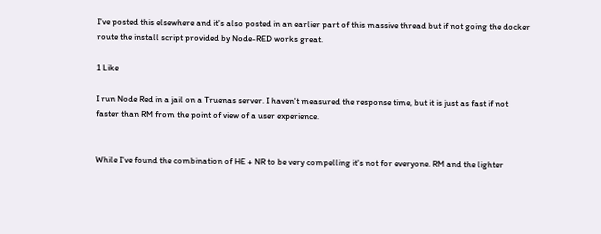I've posted this elsewhere and it's also posted in an earlier part of this massive thread but if not going the docker route the install script provided by Node-RED works great.

1 Like

I run Node Red in a jail on a Truenas server. I haven't measured the response time, but it is just as fast if not faster than RM from the point of view of a user experience.


While I've found the combination of HE + NR to be very compelling it's not for everyone. RM and the lighter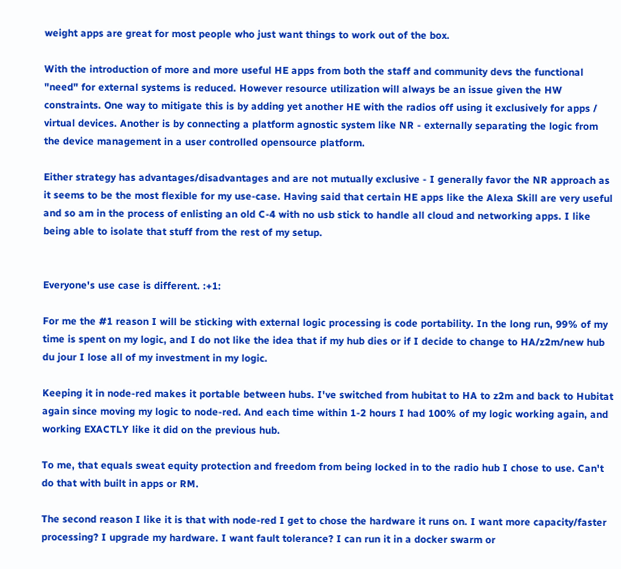weight apps are great for most people who just want things to work out of the box.

With the introduction of more and more useful HE apps from both the staff and community devs the functional "need" for external systems is reduced. However resource utilization will always be an issue given the HW constraints. One way to mitigate this is by adding yet another HE with the radios off using it exclusively for apps / virtual devices. Another is by connecting a platform agnostic system like NR - externally separating the logic from the device management in a user controlled opensource platform.

Either strategy has advantages/disadvantages and are not mutually exclusive - I generally favor the NR approach as it seems to be the most flexible for my use-case. Having said that certain HE apps like the Alexa Skill are very useful and so am in the process of enlisting an old C-4 with no usb stick to handle all cloud and networking apps. I like being able to isolate that stuff from the rest of my setup.


Everyone's use case is different. :+1:

For me the #1 reason I will be sticking with external logic processing is code portability. In the long run, 99% of my time is spent on my logic, and I do not like the idea that if my hub dies or if I decide to change to HA/z2m/new hub du jour I lose all of my investment in my logic.

Keeping it in node-red makes it portable between hubs. I've switched from hubitat to HA to z2m and back to Hubitat again since moving my logic to node-red. And each time within 1-2 hours I had 100% of my logic working again, and working EXACTLY like it did on the previous hub.

To me, that equals sweat equity protection and freedom from being locked in to the radio hub I chose to use. Can't do that with built in apps or RM.

The second reason I like it is that with node-red I get to chose the hardware it runs on. I want more capacity/faster processing? I upgrade my hardware. I want fault tolerance? I can run it in a docker swarm or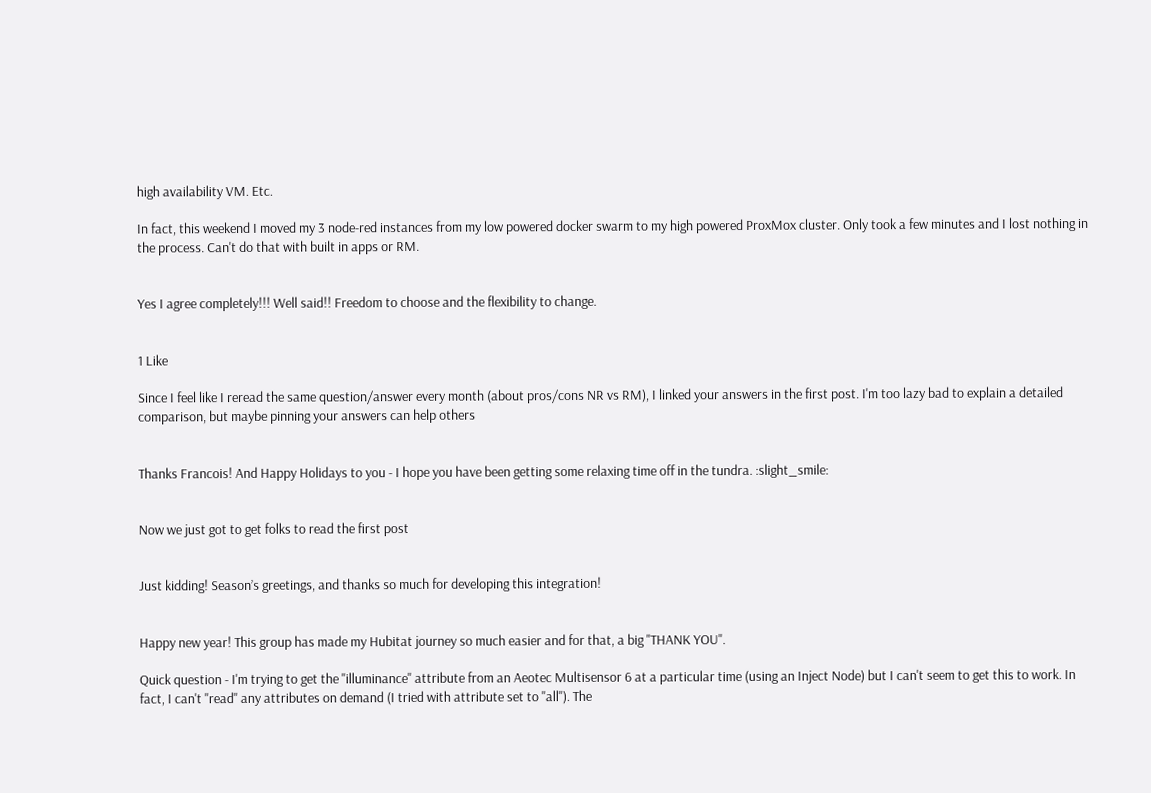high availability VM. Etc.

In fact, this weekend I moved my 3 node-red instances from my low powered docker swarm to my high powered ProxMox cluster. Only took a few minutes and I lost nothing in the process. Can't do that with built in apps or RM.


Yes I agree completely!!! Well said!! Freedom to choose and the flexibility to change.


1 Like

Since I feel like I reread the same question/answer every month (about pros/cons NR vs RM), I linked your answers in the first post. I'm too lazy bad to explain a detailed comparison, but maybe pinning your answers can help others


Thanks Francois! And Happy Holidays to you - I hope you have been getting some relaxing time off in the tundra. :slight_smile:


Now we just got to get folks to read the first post


Just kidding! Season’s greetings, and thanks so much for developing this integration!


Happy new year! This group has made my Hubitat journey so much easier and for that, a big "THANK YOU".

Quick question - I'm trying to get the "illuminance" attribute from an Aeotec Multisensor 6 at a particular time (using an Inject Node) but I can't seem to get this to work. In fact, I can't "read" any attributes on demand (I tried with attribute set to "all"). The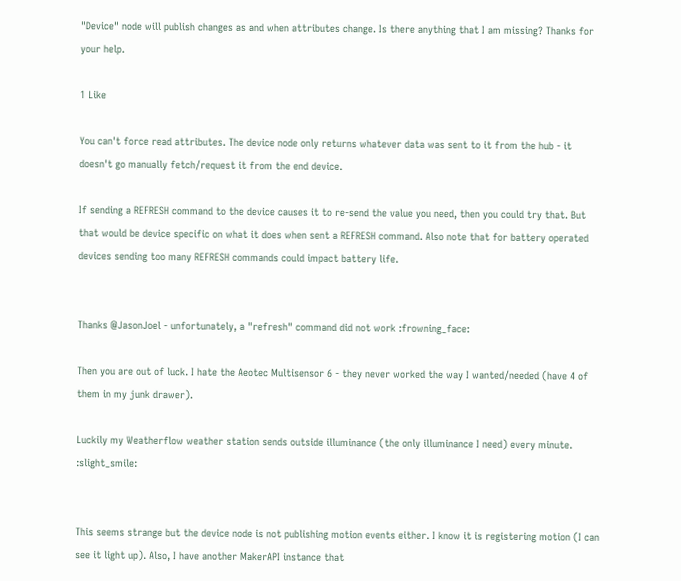"Device" node will publish changes as and when attributes change. Is there anything that I am missing? Thanks for your help.

1 Like

You can't force read attributes. The device node only returns whatever data was sent to it from the hub - it doesn't go manually fetch/request it from the end device.

If sending a REFRESH command to the device causes it to re-send the value you need, then you could try that. But that would be device specific on what it does when sent a REFRESH command. Also note that for battery operated devices sending too many REFRESH commands could impact battery life.


Thanks @JasonJoel - unfortunately, a "refresh" command did not work :frowning_face:

Then you are out of luck. I hate the Aeotec Multisensor 6 - they never worked the way I wanted/needed (have 4 of them in my junk drawer).

Luckily my Weatherflow weather station sends outside illuminance (the only illuminance I need) every minute. :slight_smile:


This seems strange but the device node is not publishing motion events either. I know it is registering motion (I can see it light up). Also, I have another MakerAPI instance that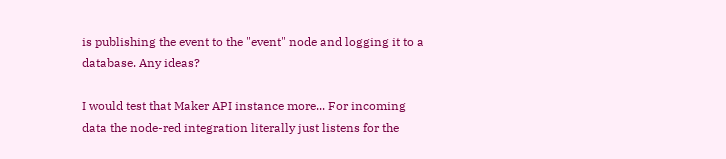is publishing the event to the "event" node and logging it to a database. Any ideas?

I would test that Maker API instance more... For incoming data the node-red integration literally just listens for the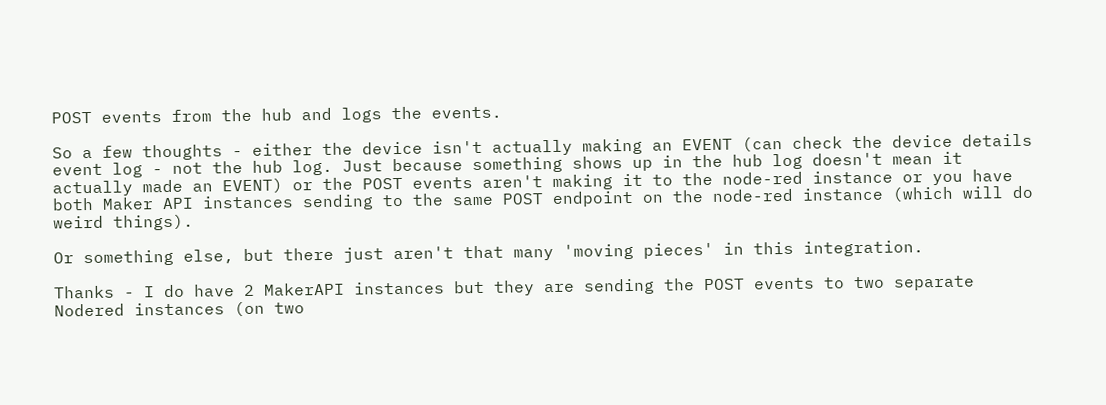POST events from the hub and logs the events.

So a few thoughts - either the device isn't actually making an EVENT (can check the device details event log - not the hub log. Just because something shows up in the hub log doesn't mean it actually made an EVENT) or the POST events aren't making it to the node-red instance or you have both Maker API instances sending to the same POST endpoint on the node-red instance (which will do weird things).

Or something else, but there just aren't that many 'moving pieces' in this integration.

Thanks - I do have 2 MakerAPI instances but they are sending the POST events to two separate Nodered instances (on two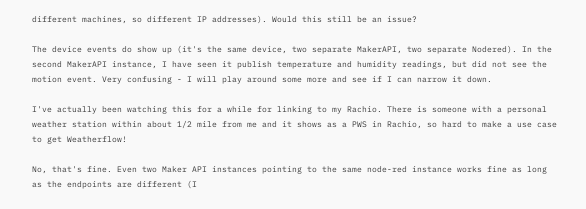different machines, so different IP addresses). Would this still be an issue?

The device events do show up (it's the same device, two separate MakerAPI, two separate Nodered). In the second MakerAPI instance, I have seen it publish temperature and humidity readings, but did not see the motion event. Very confusing - I will play around some more and see if I can narrow it down.

I've actually been watching this for a while for linking to my Rachio. There is someone with a personal weather station within about 1/2 mile from me and it shows as a PWS in Rachio, so hard to make a use case to get Weatherflow!

No, that's fine. Even two Maker API instances pointing to the same node-red instance works fine as long as the endpoints are different (I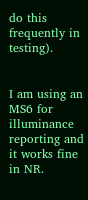do this frequently in testing).


I am using an MS6 for illuminance reporting and it works fine in NR.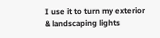I use it to turn my exterior & landscaping lights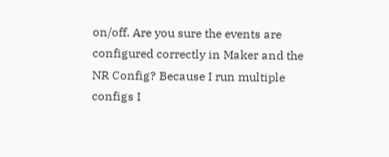on/off. Are you sure the events are configured correctly in Maker and the NR Config? Because I run multiple configs I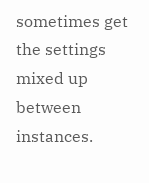sometimes get the settings mixed up between instances.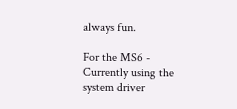always fun.

For the MS6 - Currently using the system driver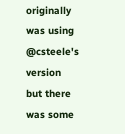originally was using @csteele's version but there was some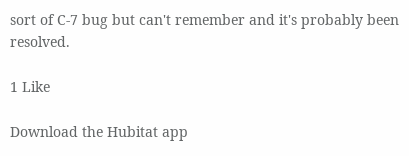sort of C-7 bug but can't remember and it's probably been resolved.

1 Like

Download the Hubitat app